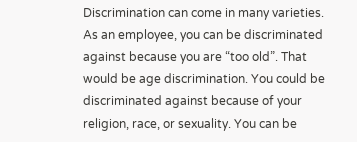Discrimination can come in many varieties. As an employee, you can be discriminated against because you are “too old”. That would be age discrimination. You could be discriminated against because of your religion, race, or sexuality. You can be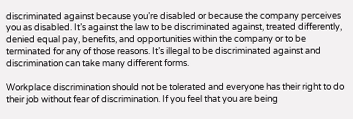discriminated against because you’re disabled or because the company perceives you as disabled. It’s against the law to be discriminated against, treated differently, denied equal pay, benefits, and opportunities within the company or to be terminated for any of those reasons. It’s illegal to be discriminated against and discrimination can take many different forms.

Workplace discrimination should not be tolerated and everyone has their right to do their job without fear of discrimination. If you feel that you are being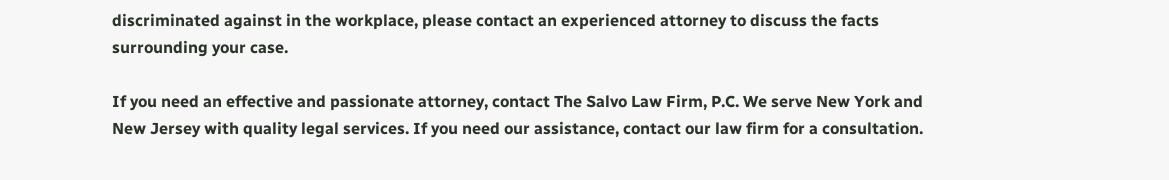discriminated against in the workplace, please contact an experienced attorney to discuss the facts surrounding your case.

If you need an effective and passionate attorney, contact The Salvo Law Firm, P.C. We serve New York and New Jersey with quality legal services. If you need our assistance, contact our law firm for a consultation.